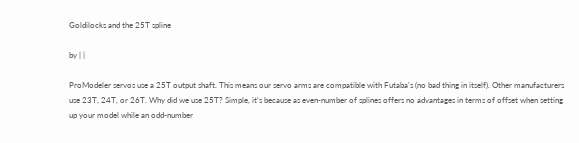Goldilocks and the 25T spline

by | |

ProModeler servos use a 25T output shaft. This means our servo arms are compatible with Futaba's (no bad thing in itself). Other manufacturers use 23T, 24T, or 26T. Why did we use 25T? Simple, it's because as even-number of splines offers no advantages in terms of offset when setting up your model while an odd-number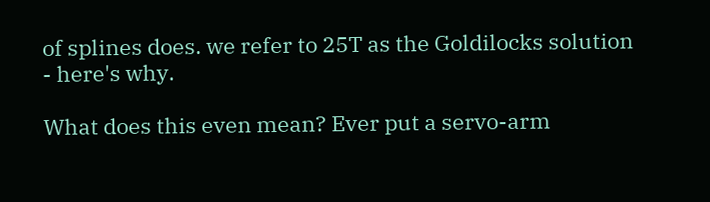of splines does. we refer to 25T as the Goldilocks solution - here's why.

What does this even mean? Ever put a servo-arm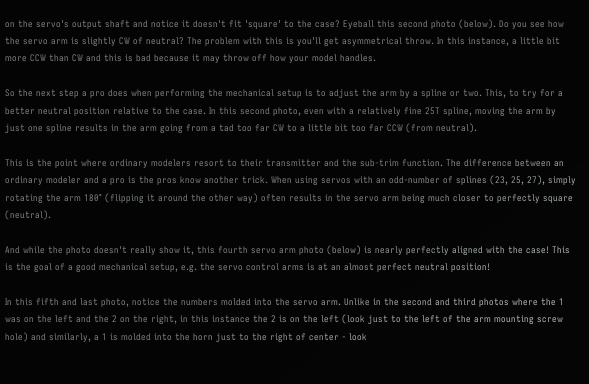on the servo's output shaft and notice it doesn't fit 'square' to the case? Eyeball this second photo (below). Do you see how the servo arm is slightly CW of neutral? The problem with this is you'll get asymmetrical throw. In this instance, a little bit more CCW than CW and this is bad because it may throw off how your model handles.

So the next step a pro does when performing the mechanical setup is to adjust the arm by a spline or two. This, to try for a better neutral position relative to the case. In this second photo, even with a relatively fine 25T spline, moving the arm by just one spline results in the arm going from a tad too far CW to a little bit too far CCW (from neutral).

This is the point where ordinary modelers resort to their transmitter and the sub-trim function. The difference between an ordinary modeler and a pro is the pros know another trick. When using servos with an odd-number of splines (23, 25, 27), simply rotating the arm 180° (flipping it around the other way) often results in the servo arm being much closer to perfectly square (neutral).

And while the photo doesn't really show it, this fourth servo arm photo (below) is nearly perfectly aligned with the case! This is the goal of a good mechanical setup, e.g. the servo control arms is at an almost perfect neutral position!

In this fifth and last photo, notice the numbers molded into the servo arm. Unlike in the second and third photos where the 1 was on the left and the 2 on the right, in this instance the 2 is on the left (look just to the left of the arm mounting screw hole) and similarly, a 1 is molded into the horn just to the right of center - look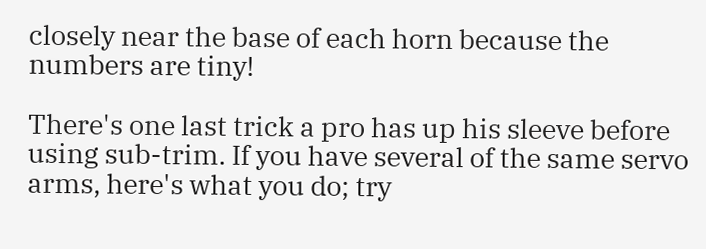closely near the base of each horn because the numbers are tiny!

There's one last trick a pro has up his sleeve before using sub-trim. If you have several of the same servo arms, here's what you do; try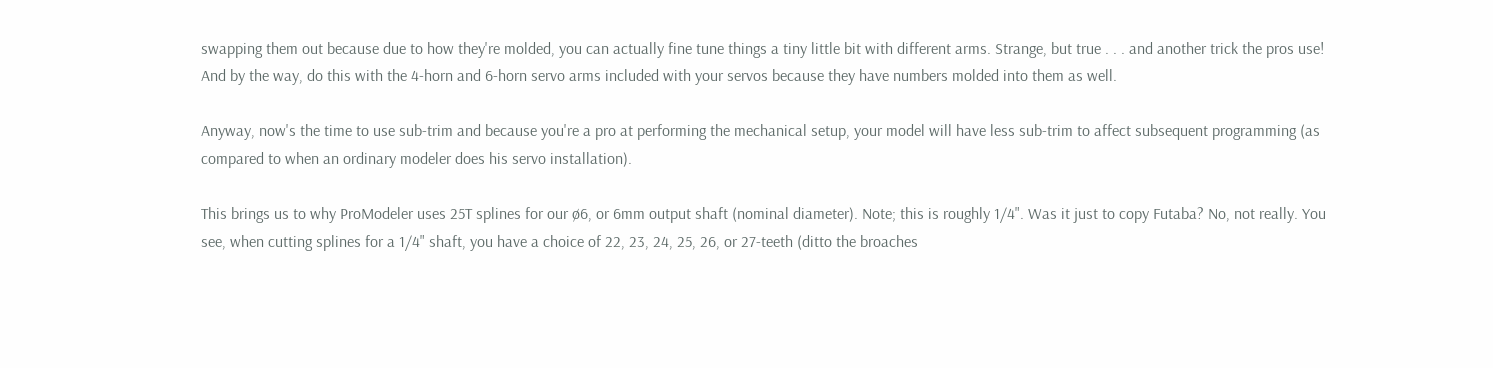swapping them out because due to how they're molded, you can actually fine tune things a tiny little bit with different arms. Strange, but true . . . and another trick the pros use! And by the way, do this with the 4-horn and 6-horn servo arms included with your servos because they have numbers molded into them as well.

Anyway, now's the time to use sub-trim and because you're a pro at performing the mechanical setup, your model will have less sub-trim to affect subsequent programming (as compared to when an ordinary modeler does his servo installation).

This brings us to why ProModeler uses 25T splines for our ø6, or 6mm output shaft (nominal diameter). Note; this is roughly 1/4". Was it just to copy Futaba? No, not really. You see, when cutting splines for a 1/4" shaft, you have a choice of 22, 23, 24, 25, 26, or 27-teeth (ditto the broaches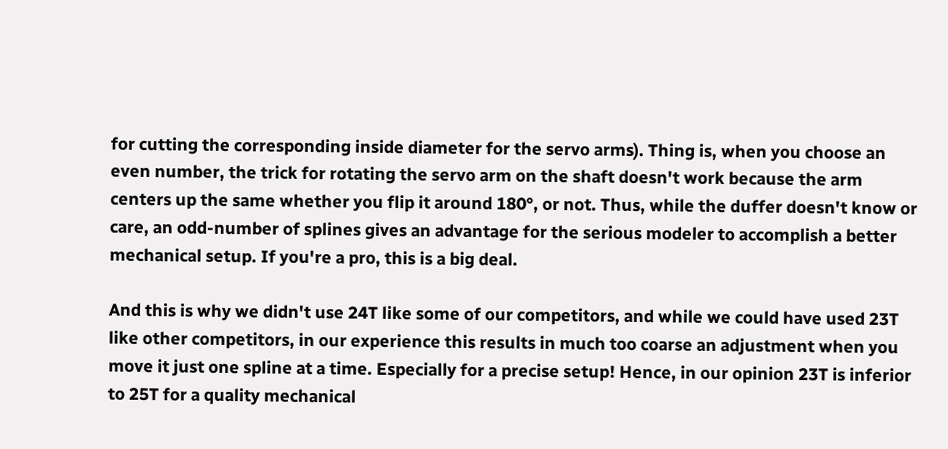for cutting the corresponding inside diameter for the servo arms). Thing is, when you choose an even number, the trick for rotating the servo arm on the shaft doesn't work because the arm centers up the same whether you flip it around 180°, or not. Thus, while the duffer doesn't know or care, an odd-number of splines gives an advantage for the serious modeler to accomplish a better mechanical setup. If you're a pro, this is a big deal.

And this is why we didn't use 24T like some of our competitors, and while we could have used 23T like other competitors, in our experience this results in much too coarse an adjustment when you move it just one spline at a time. Especially for a precise setup! Hence, in our opinion 23T is inferior to 25T for a quality mechanical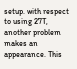setup. with respect to using 27T, another problem makes an appearance. This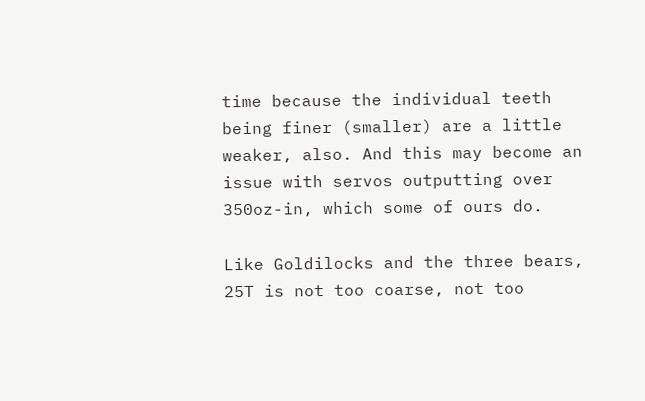time because the individual teeth being finer (smaller) are a little weaker, also. And this may become an issue with servos outputting over 350oz-in, which some of ours do.

Like Goldilocks and the three bears, 25T is not too coarse, not too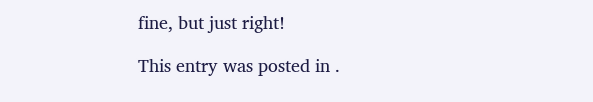fine, but just right!

This entry was posted in .